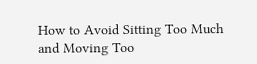How to Avoid Sitting Too Much and Moving Too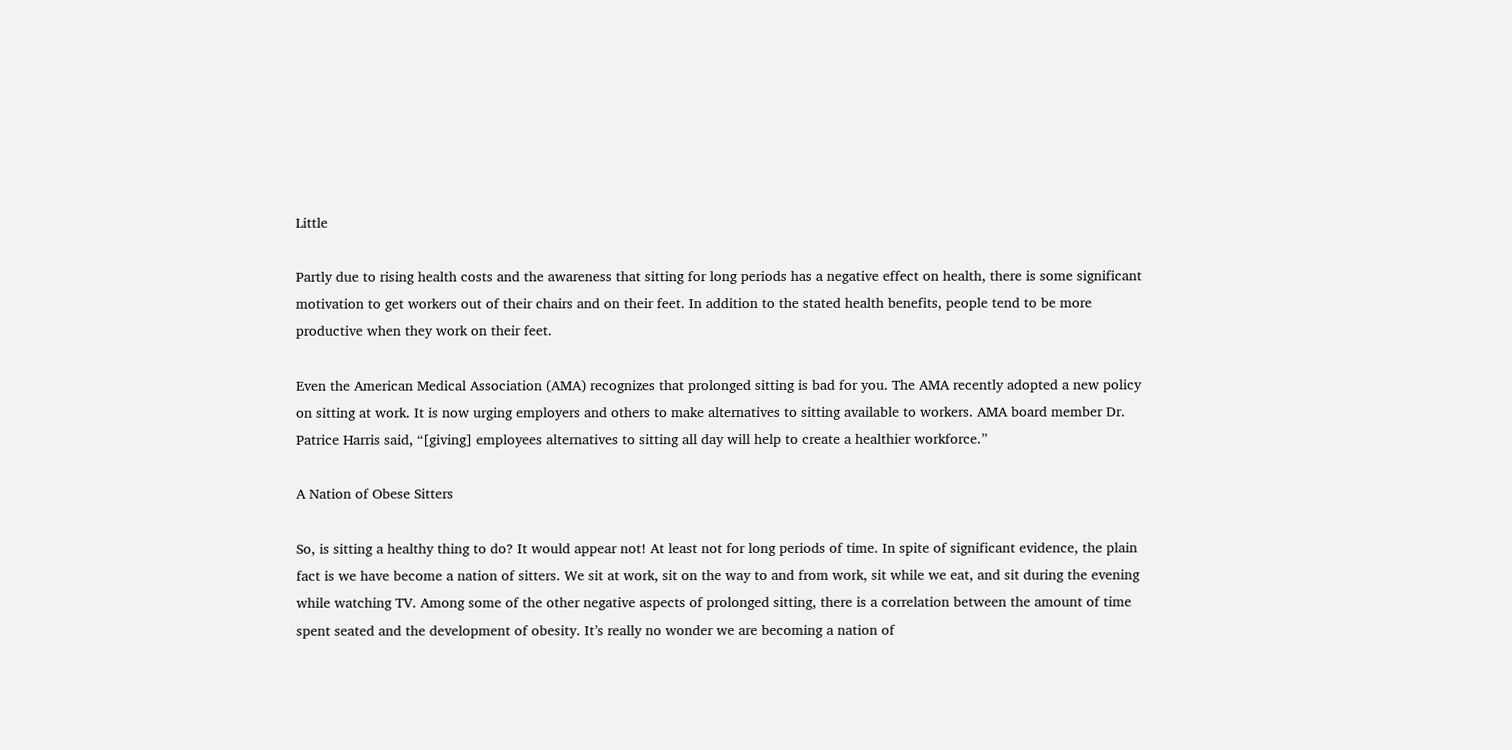Little

Partly due to rising health costs and the awareness that sitting for long periods has a negative effect on health, there is some significant motivation to get workers out of their chairs and on their feet. In addition to the stated health benefits, people tend to be more productive when they work on their feet.

Even the American Medical Association (AMA) recognizes that prolonged sitting is bad for you. The AMA recently adopted a new policy on sitting at work. It is now urging employers and others to make alternatives to sitting available to workers. AMA board member Dr. Patrice Harris said, “[giving] employees alternatives to sitting all day will help to create a healthier workforce.”

A Nation of Obese Sitters

So, is sitting a healthy thing to do? It would appear not! At least not for long periods of time. In spite of significant evidence, the plain fact is we have become a nation of sitters. We sit at work, sit on the way to and from work, sit while we eat, and sit during the evening while watching TV. Among some of the other negative aspects of prolonged sitting, there is a correlation between the amount of time spent seated and the development of obesity. It’s really no wonder we are becoming a nation of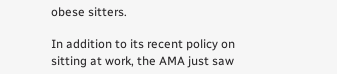obese sitters.

In addition to its recent policy on sitting at work, the AMA just saw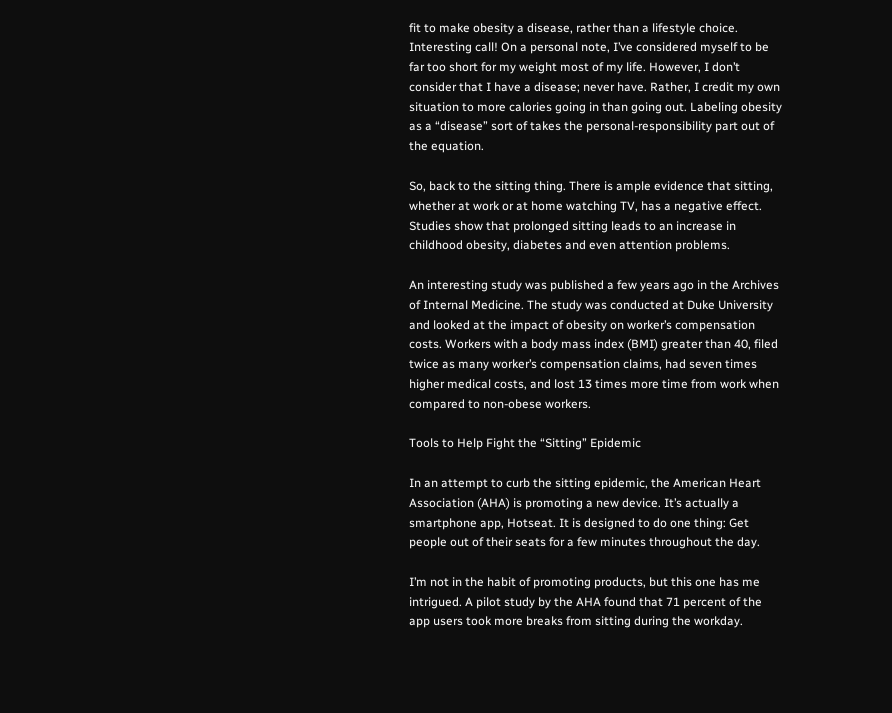fit to make obesity a disease, rather than a lifestyle choice. Interesting call! On a personal note, I’ve considered myself to be far too short for my weight most of my life. However, I don’t consider that I have a disease; never have. Rather, I credit my own situation to more calories going in than going out. Labeling obesity as a “disease” sort of takes the personal-responsibility part out of the equation.

So, back to the sitting thing. There is ample evidence that sitting, whether at work or at home watching TV, has a negative effect. Studies show that prolonged sitting leads to an increase in childhood obesity, diabetes and even attention problems.

An interesting study was published a few years ago in the Archives of Internal Medicine. The study was conducted at Duke University and looked at the impact of obesity on worker’s compensation costs. Workers with a body mass index (BMI) greater than 40, filed twice as many worker’s compensation claims, had seven times higher medical costs, and lost 13 times more time from work when compared to non-obese workers.

Tools to Help Fight the “Sitting” Epidemic

In an attempt to curb the sitting epidemic, the American Heart Association (AHA) is promoting a new device. It’s actually a smartphone app, Hotseat. It is designed to do one thing: Get people out of their seats for a few minutes throughout the day.

I’m not in the habit of promoting products, but this one has me intrigued. A pilot study by the AHA found that 71 percent of the app users took more breaks from sitting during the workday.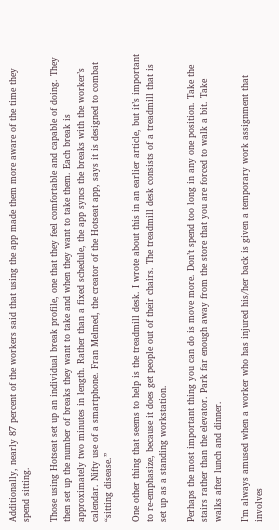Additionally, nearly 87 percent of the workers said that using the app made them more aware of the time they spend sitting.

Those using Hotseat set up an individual break profile, one that they feel comfortable and capable of doing. They then set up the number of breaks they want to take and when they want to take them. Each break is approximately two minutes in length. Rather than a fixed schedule, the app syncs the breaks with the worker’s calendar. Nifty use of a smartphone. Fran Melmed, the creator of the Hotseat app, says it is designed to combat “sitting disease.”

One other thing that seems to help is the treadmill desk. I wrote about this in an earlier article, but it’s important to re-emphasize, because it does get people out of their chairs. The treadmill desk consists of a treadmill that is set up as a standing workstation.

Perhaps the most important thing you can do is move more. Don’t spend too long in any one position. Take the stairs rather than the elevator. Park far enough away from the store that you are forced to walk a bit. Take walks after lunch and dinner.

I’m always amused when a worker who has injured his/her back is given a temporary work assignment that involves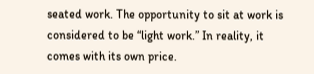seated work. The opportunity to sit at work is considered to be “light work.” In reality, it comes with its own price.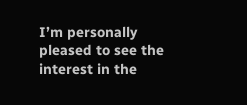I’m personally pleased to see the interest in the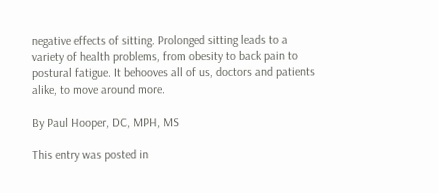negative effects of sitting. Prolonged sitting leads to a variety of health problems, from obesity to back pain to postural fatigue. It behooves all of us, doctors and patients alike, to move around more.

By Paul Hooper, DC, MPH, MS

This entry was posted in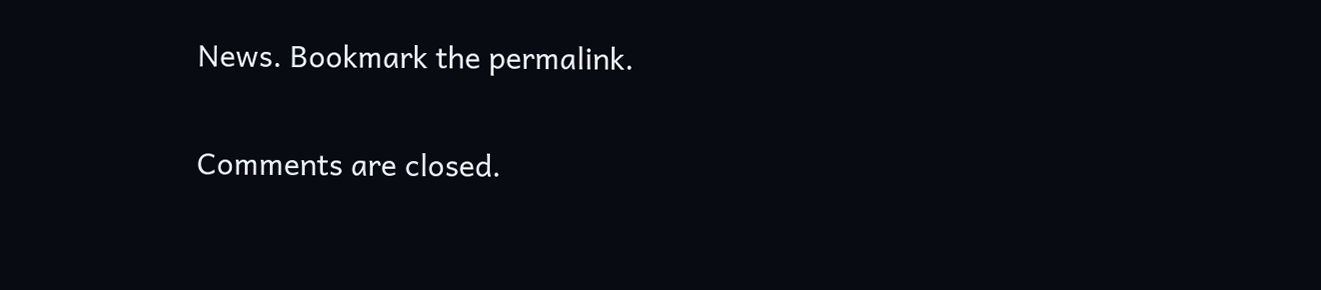News. Bookmark the permalink.

Comments are closed.